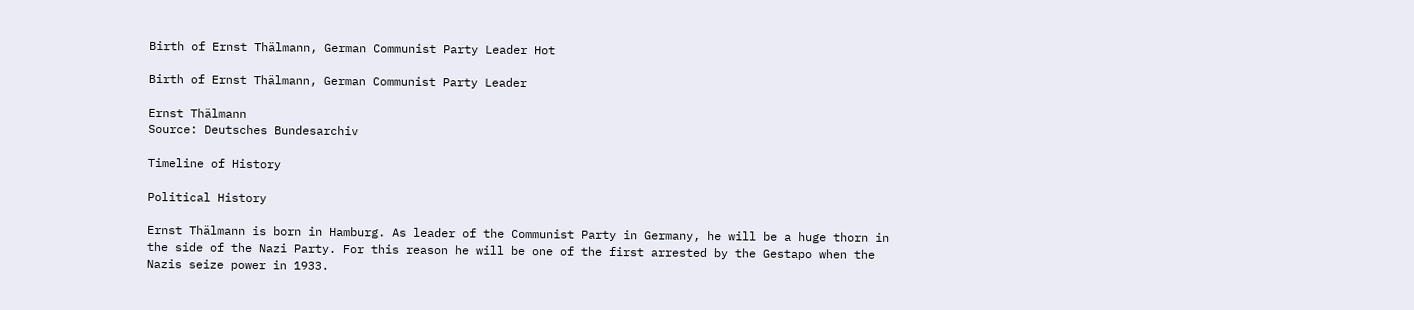Birth of Ernst Thälmann, German Communist Party Leader Hot

Birth of Ernst Thälmann, German Communist Party Leader

Ernst Thälmann
Source: Deutsches Bundesarchiv

Timeline of History

Political History

Ernst Thälmann is born in Hamburg. As leader of the Communist Party in Germany, he will be a huge thorn in the side of the Nazi Party. For this reason he will be one of the first arrested by the Gestapo when the Nazis seize power in 1933.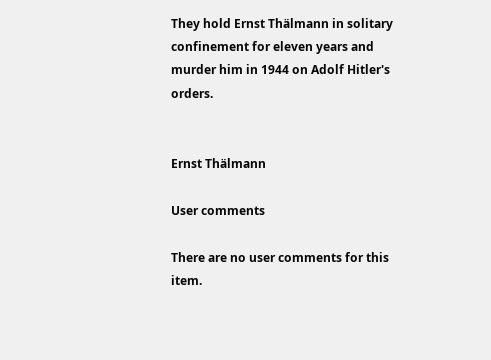They hold Ernst Thälmann in solitary confinement for eleven years and murder him in 1944 on Adolf Hitler's orders.


Ernst Thälmann

User comments

There are no user comments for this item.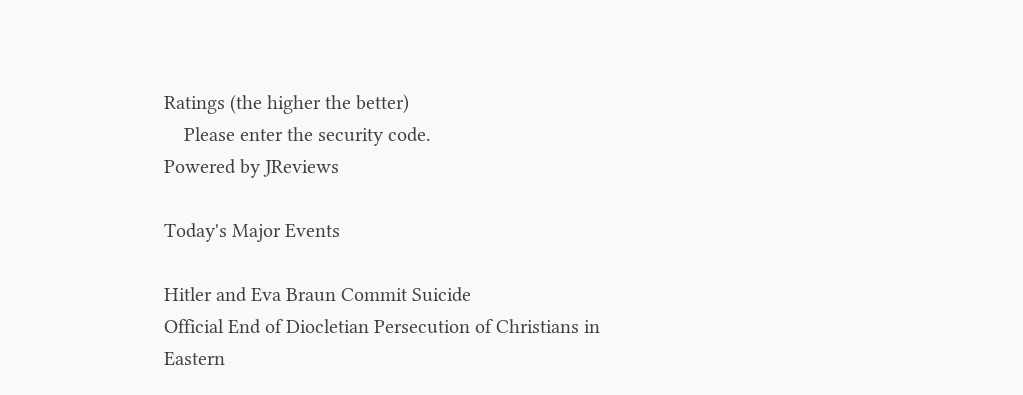Ratings (the higher the better)
    Please enter the security code.
Powered by JReviews

Today's Major Events

Hitler and Eva Braun Commit Suicide
Official End of Diocletian Persecution of Christians in Eastern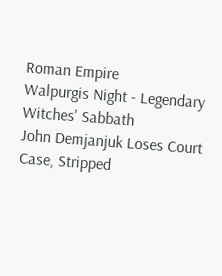Roman Empire
Walpurgis Night - Legendary Witches' Sabbath
John Demjanjuk Loses Court Case, Stripped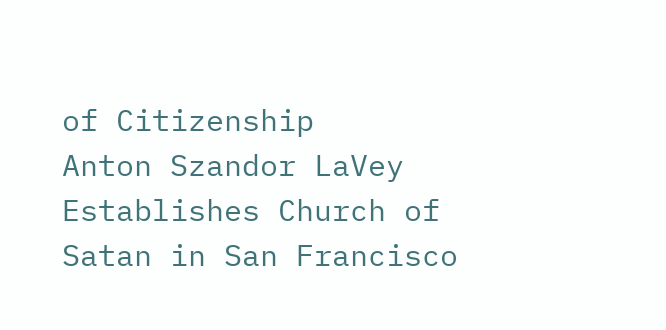of Citizenship
Anton Szandor LaVey Establishes Church of Satan in San Francisco